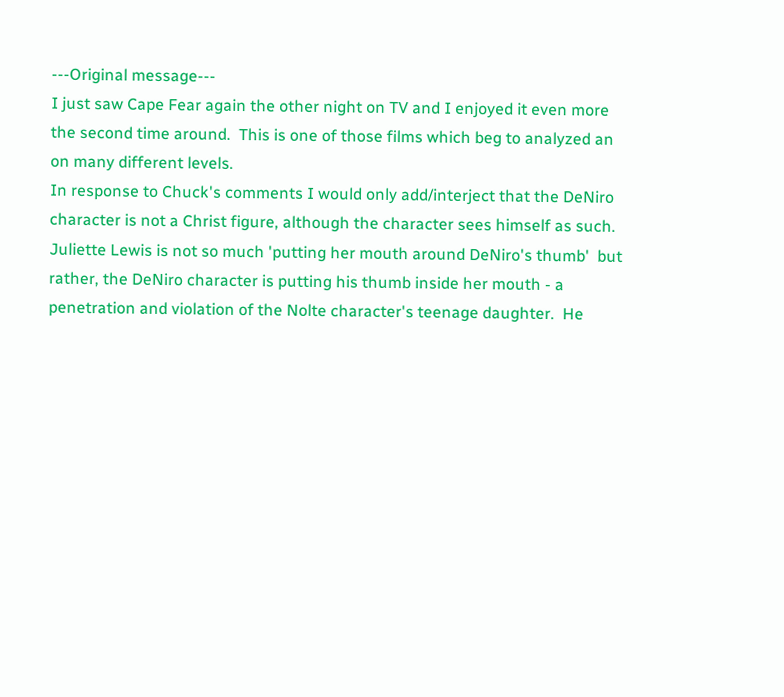---Original message---
I just saw Cape Fear again the other night on TV and I enjoyed it even more
the second time around.  This is one of those films which beg to analyzed an
on many different levels.
In response to Chuck's comments I would only add/interject that the DeNiro
character is not a Christ figure, although the character sees himself as such.
Juliette Lewis is not so much 'putting her mouth around DeNiro's thumb'  but
rather, the DeNiro character is putting his thumb inside her mouth - a
penetration and violation of the Nolte character's teenage daughter.  He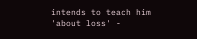intends to teach him 'about loss' -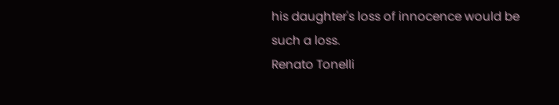his daughter's loss of innocence would be
such a loss.
Renato Tonelli